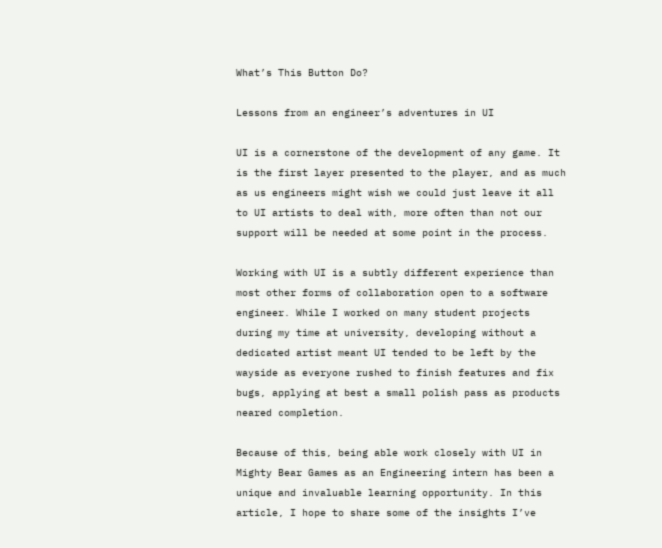What’s This Button Do?

Lessons from an engineer’s adventures in UI

UI is a cornerstone of the development of any game. It is the first layer presented to the player, and as much as us engineers might wish we could just leave it all to UI artists to deal with, more often than not our support will be needed at some point in the process.

Working with UI is a subtly different experience than most other forms of collaboration open to a software engineer. While I worked on many student projects during my time at university, developing without a dedicated artist meant UI tended to be left by the wayside as everyone rushed to finish features and fix bugs, applying at best a small polish pass as products neared completion.

Because of this, being able work closely with UI in Mighty Bear Games as an Engineering intern has been a unique and invaluable learning opportunity. In this article, I hope to share some of the insights I’ve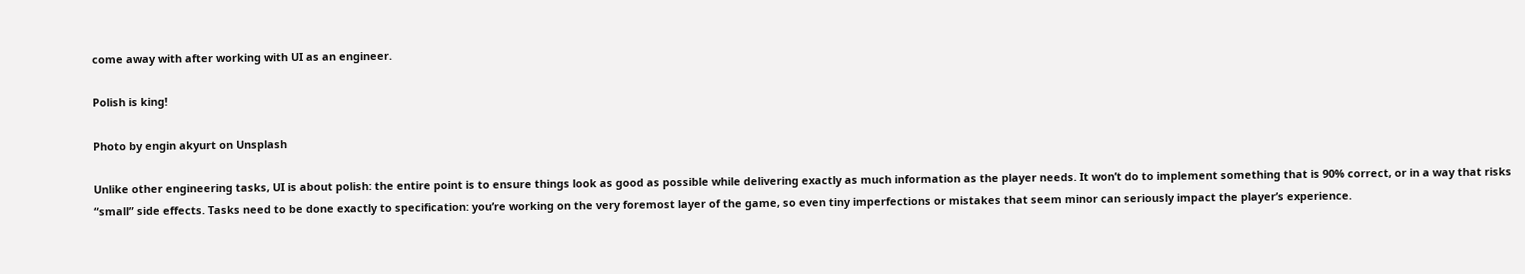come away with after working with UI as an engineer.

Polish is king!

Photo by engin akyurt on Unsplash

Unlike other engineering tasks, UI is about polish: the entire point is to ensure things look as good as possible while delivering exactly as much information as the player needs. It won’t do to implement something that is 90% correct, or in a way that risks “small” side effects. Tasks need to be done exactly to specification: you’re working on the very foremost layer of the game, so even tiny imperfections or mistakes that seem minor can seriously impact the player’s experience.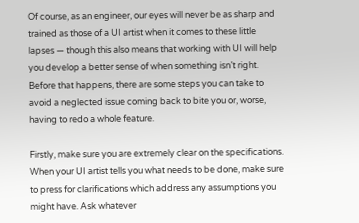Of course, as an engineer, our eyes will never be as sharp and trained as those of a UI artist when it comes to these little lapses — though this also means that working with UI will help you develop a better sense of when something isn’t right. Before that happens, there are some steps you can take to avoid a neglected issue coming back to bite you or, worse, having to redo a whole feature.

Firstly, make sure you are extremely clear on the specifications. When your UI artist tells you what needs to be done, make sure to press for clarifications which address any assumptions you might have. Ask whatever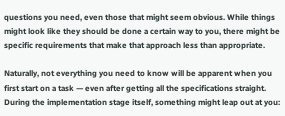questions you need, even those that might seem obvious. While things might look like they should be done a certain way to you, there might be specific requirements that make that approach less than appropriate.

Naturally, not everything you need to know will be apparent when you first start on a task — even after getting all the specifications straight. During the implementation stage itself, something might leap out at you: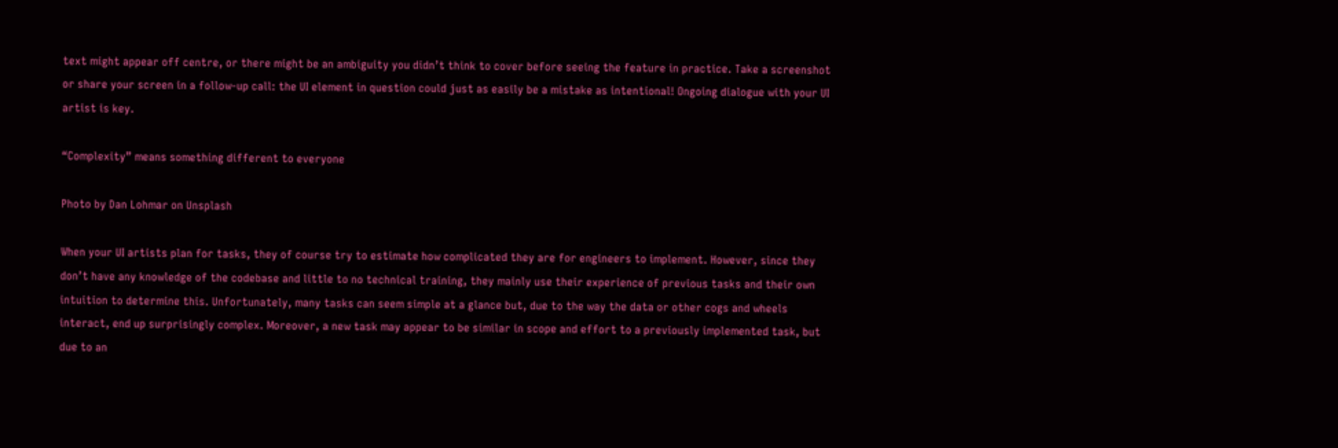text might appear off centre, or there might be an ambiguity you didn’t think to cover before seeing the feature in practice. Take a screenshot or share your screen in a follow-up call: the UI element in question could just as easily be a mistake as intentional! Ongoing dialogue with your UI artist is key.

“Complexity” means something different to everyone

Photo by Dan Lohmar on Unsplash

When your UI artists plan for tasks, they of course try to estimate how complicated they are for engineers to implement. However, since they don’t have any knowledge of the codebase and little to no technical training, they mainly use their experience of previous tasks and their own intuition to determine this. Unfortunately, many tasks can seem simple at a glance but, due to the way the data or other cogs and wheels interact, end up surprisingly complex. Moreover, a new task may appear to be similar in scope and effort to a previously implemented task, but due to an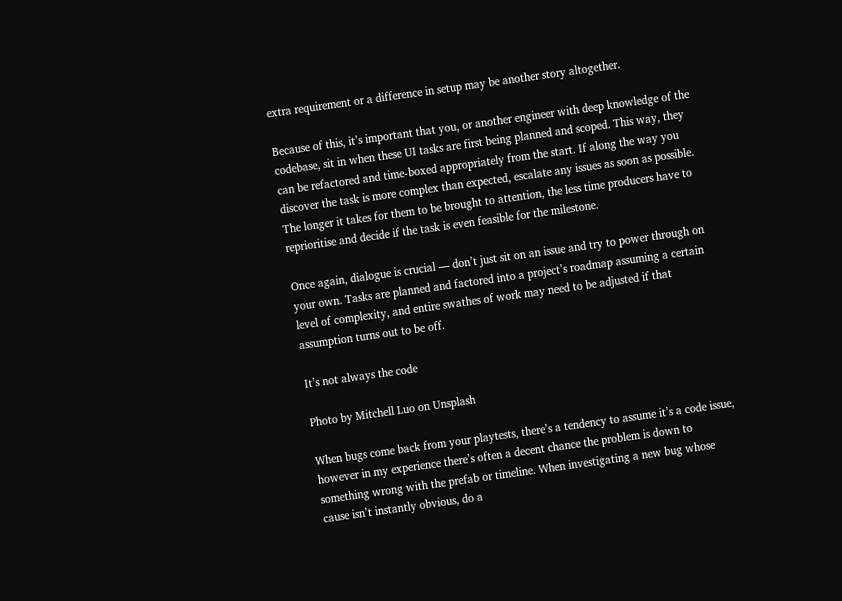extra requirement or a difference in setup may be another story altogether.

Because of this, it’s important that you, or another engineer with deep knowledge of the codebase, sit in when these UI tasks are first being planned and scoped. This way, they can be refactored and time-boxed appropriately from the start. If along the way you discover the task is more complex than expected, escalate any issues as soon as possible. The longer it takes for them to be brought to attention, the less time producers have to reprioritise and decide if the task is even feasible for the milestone.

Once again, dialogue is crucial — don’t just sit on an issue and try to power through on your own. Tasks are planned and factored into a project’s roadmap assuming a certain level of complexity, and entire swathes of work may need to be adjusted if that assumption turns out to be off.

It’s not always the code

Photo by Mitchell Luo on Unsplash

When bugs come back from your playtests, there’s a tendency to assume it’s a code issue, however in my experience there’s often a decent chance the problem is down to something wrong with the prefab or timeline. When investigating a new bug whose cause isn’t instantly obvious, do a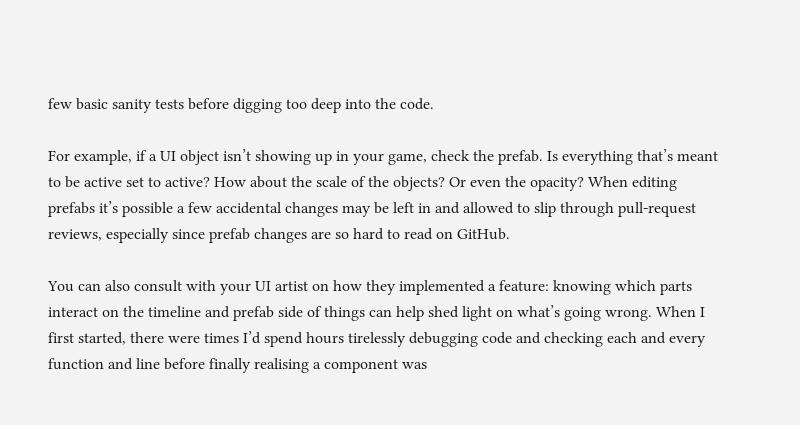few basic sanity tests before digging too deep into the code.

For example, if a UI object isn’t showing up in your game, check the prefab. Is everything that’s meant to be active set to active? How about the scale of the objects? Or even the opacity? When editing prefabs it’s possible a few accidental changes may be left in and allowed to slip through pull-request reviews, especially since prefab changes are so hard to read on GitHub.

You can also consult with your UI artist on how they implemented a feature: knowing which parts interact on the timeline and prefab side of things can help shed light on what’s going wrong. When I first started, there were times I’d spend hours tirelessly debugging code and checking each and every function and line before finally realising a component was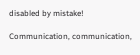disabled by mistake!

Communication, communication,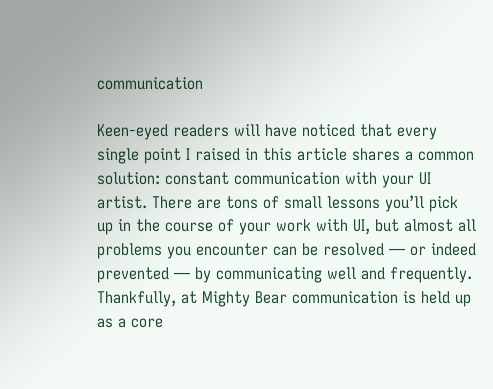communication

Keen-eyed readers will have noticed that every single point I raised in this article shares a common solution: constant communication with your UI artist. There are tons of small lessons you’ll pick up in the course of your work with UI, but almost all problems you encounter can be resolved — or indeed prevented — by communicating well and frequently. Thankfully, at Mighty Bear communication is held up as a core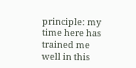principle: my time here has trained me well in this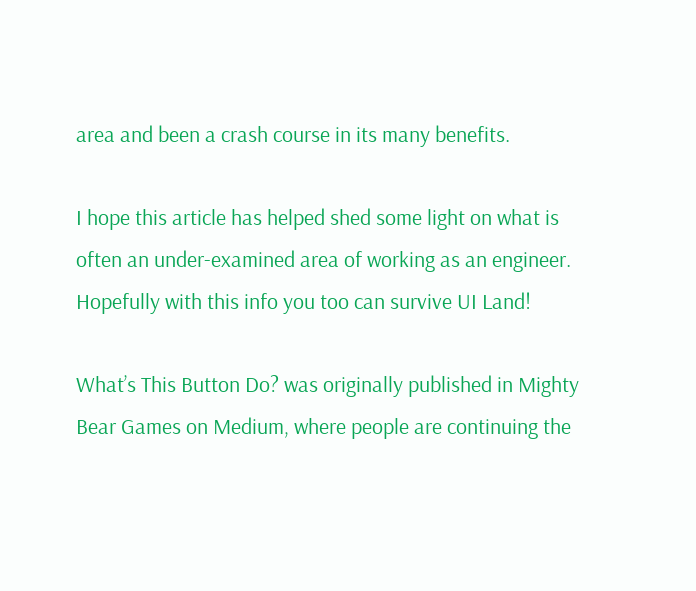area and been a crash course in its many benefits.

I hope this article has helped shed some light on what is often an under-examined area of working as an engineer. Hopefully with this info you too can survive UI Land!

What’s This Button Do? was originally published in Mighty Bear Games on Medium, where people are continuing the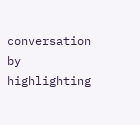conversation by highlighting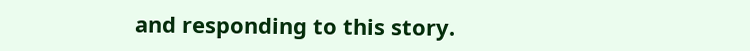and responding to this story.